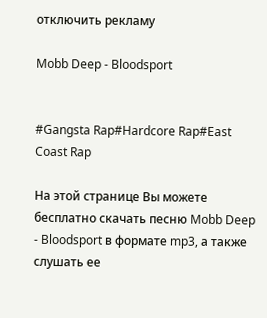отключить рекламу

Mobb Deep - Bloodsport


#Gangsta Rap#Hardcore Rap#East Coast Rap

На этой странице Вы можете бесплатно скачать песню Mobb Deep - Bloodsport в формате mp3, а также слушать ее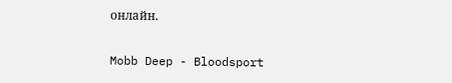онлайн.

Mobb Deep - Bloodsport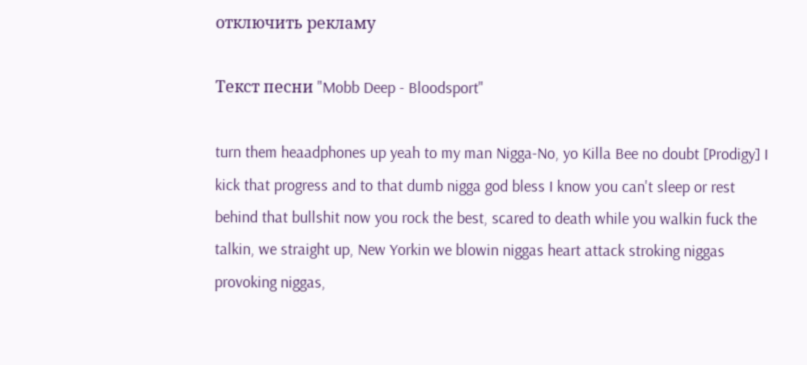отключить рекламу

Текст песни "Mobb Deep - Bloodsport"

turn them heaadphones up yeah to my man Nigga-No, yo Killa Bee no doubt [Prodigy] I kick that progress and to that dumb nigga god bless I know you can't sleep or rest behind that bullshit now you rock the best, scared to death while you walkin fuck the talkin, we straight up, New Yorkin we blowin niggas heart attack stroking niggas provoking niggas,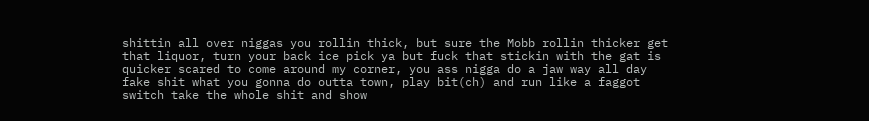shittin all over niggas you rollin thick, but sure the Mobb rollin thicker get that liquor, turn your back ice pick ya but fuck that stickin with the gat is quicker scared to come around my corner, you ass nigga do a jaw way all day fake shit what you gonna do outta town, play bit(ch) and run like a faggot switch take the whole shit and show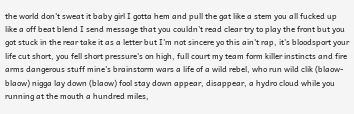the world don't sweat it baby girl I gotta hem and pull the gat like a stem you all fucked up like a off beat blend I send message that you couldn't read clear try to play the front but you got stuck in the rear take it as a letter but I'm not sincere yo this ain't rap, it's bloodsport your life cut short, you fell short pressure's on high, full court my team form killer instincts and fire arms dangerous stuff mine's brainstorm wars a life of a wild rebel, who run wild clik (blaow-blaow) nigga lay down (blaow) fool stay down appear, disappear, a hydro cloud while you running at the mouth a hundred miles,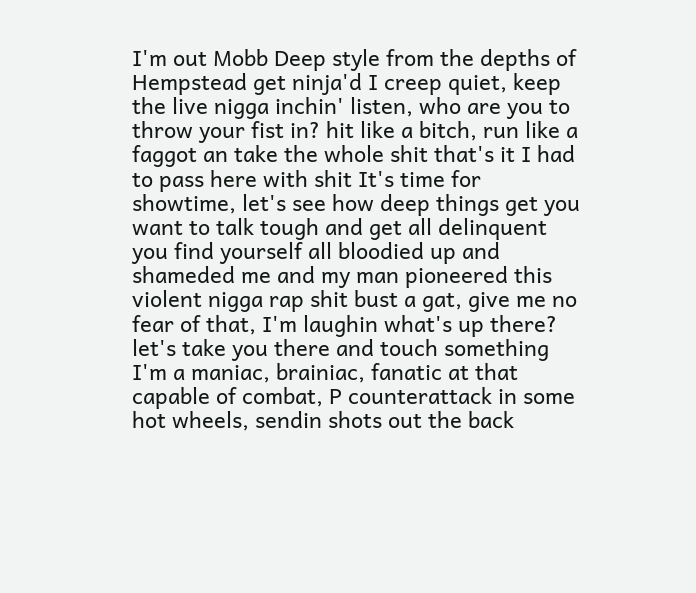I'm out Mobb Deep style from the depths of Hempstead get ninja'd I creep quiet, keep the live nigga inchin' listen, who are you to throw your fist in? hit like a bitch, run like a faggot an take the whole shit that's it I had to pass here with shit It's time for showtime, let's see how deep things get you want to talk tough and get all delinquent you find yourself all bloodied up and shameded me and my man pioneered this violent nigga rap shit bust a gat, give me no fear of that, I'm laughin what's up there? let's take you there and touch something I'm a maniac, brainiac, fanatic at that capable of combat, P counterattack in some hot wheels, sendin shots out the back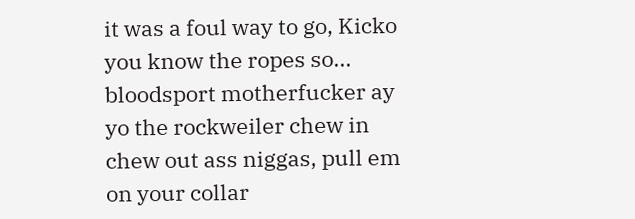it was a foul way to go, Kicko you know the ropes so... bloodsport motherfucker ay yo the rockweiler chew in chew out ass niggas, pull em on your collar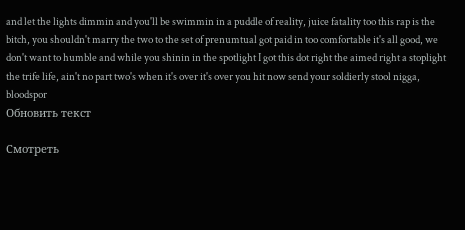and let the lights dimmin and you'll be swimmin in a puddle of reality, juice fatality too this rap is the bitch, you shouldn't marry the two to the set of prenumtual got paid in too comfortable it's all good, we don't want to humble and while you shinin in the spotlight I got this dot right the aimed right a stoplight the trife life, ain't no part two's when it's over it's over you hit now send your soldierly stool nigga, bloodspor
Обновить текст

Смотреть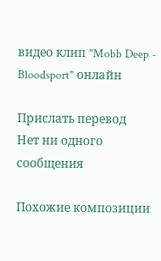видео клип "Mobb Deep - Bloodsport" онлайн

Прислать перевод
Нет ни одного сообщения

Похожие композиции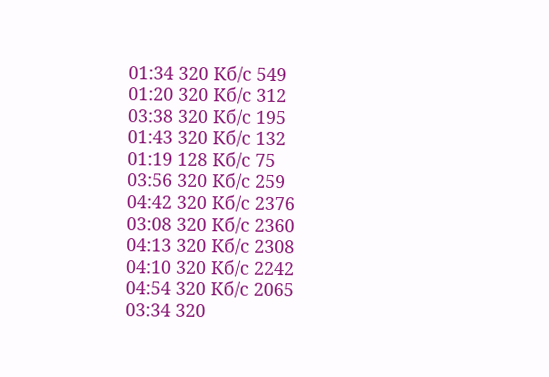01:34 320 Кб/с 549
01:20 320 Кб/с 312
03:38 320 Кб/с 195
01:43 320 Кб/с 132
01:19 128 Кб/с 75
03:56 320 Кб/с 259
04:42 320 Кб/с 2376
03:08 320 Кб/с 2360
04:13 320 Кб/с 2308
04:10 320 Кб/с 2242
04:54 320 Кб/с 2065
03:34 320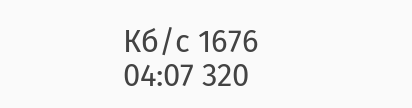Кб/с 1676
04:07 320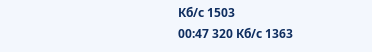Кб/с 1503
00:47 320 Кб/с 1363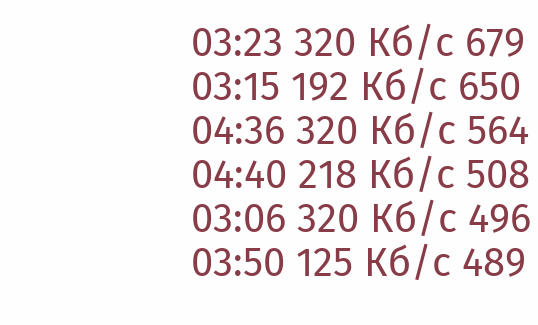03:23 320 Кб/с 679
03:15 192 Кб/с 650
04:36 320 Кб/с 564
04:40 218 Кб/с 508
03:06 320 Кб/с 496
03:50 125 Кб/с 489